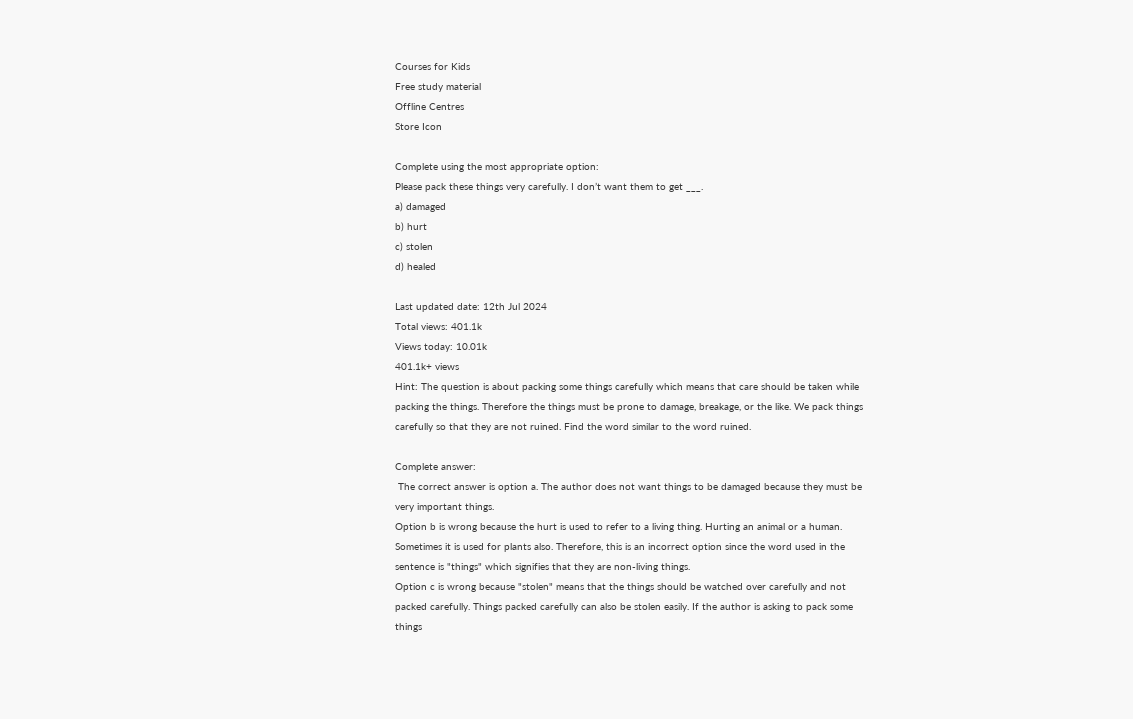Courses for Kids
Free study material
Offline Centres
Store Icon

Complete using the most appropriate option:
Please pack these things very carefully. I don’t want them to get ___.
a) damaged
b) hurt
c) stolen
d) healed

Last updated date: 12th Jul 2024
Total views: 401.1k
Views today: 10.01k
401.1k+ views
Hint: The question is about packing some things carefully which means that care should be taken while packing the things. Therefore the things must be prone to damage, breakage, or the like. We pack things carefully so that they are not ruined. Find the word similar to the word ruined.

Complete answer:
 The correct answer is option a. The author does not want things to be damaged because they must be very important things.
Option b is wrong because the hurt is used to refer to a living thing. Hurting an animal or a human. Sometimes it is used for plants also. Therefore, this is an incorrect option since the word used in the sentence is "things" which signifies that they are non-living things.
Option c is wrong because "stolen" means that the things should be watched over carefully and not packed carefully. Things packed carefully can also be stolen easily. If the author is asking to pack some things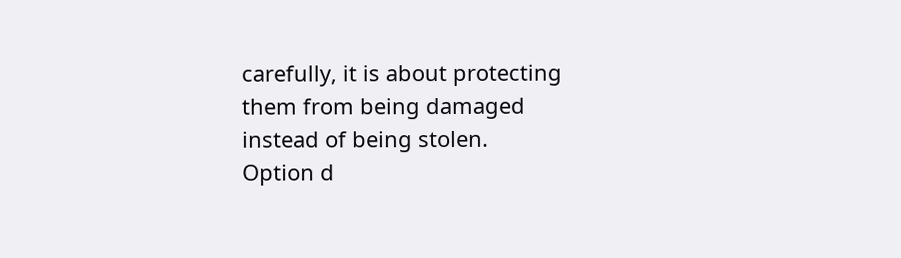carefully, it is about protecting them from being damaged instead of being stolen.
Option d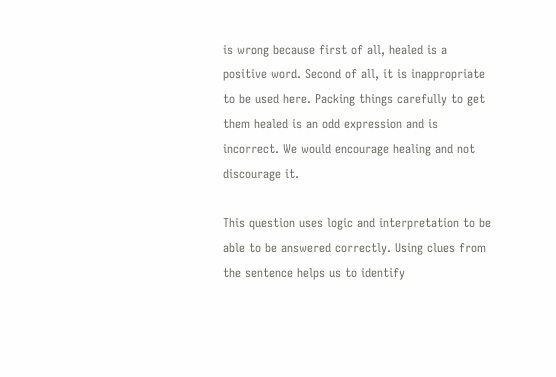is wrong because first of all, healed is a positive word. Second of all, it is inappropriate to be used here. Packing things carefully to get them healed is an odd expression and is incorrect. We would encourage healing and not discourage it.

This question uses logic and interpretation to be able to be answered correctly. Using clues from the sentence helps us to identify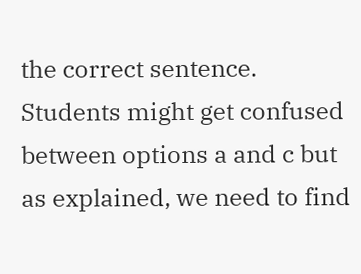the correct sentence. Students might get confused between options a and c but as explained, we need to find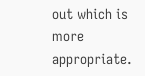out which is more appropriate.